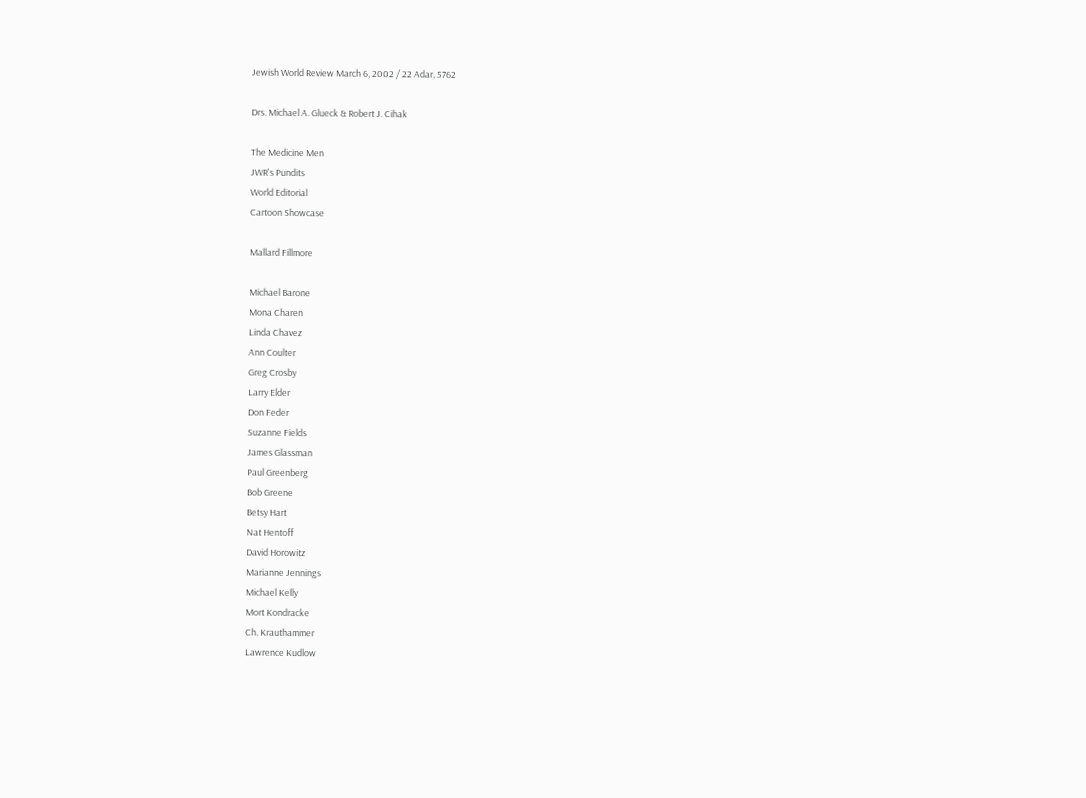Jewish World Review March 6, 2002 / 22 Adar, 5762

Drs. Michael A. Glueck & Robert J. Cihak

The Medicine Men
JWR's Pundits
World Editorial
Cartoon Showcase

Mallard Fillmore

Michael Barone
Mona Charen
Linda Chavez
Ann Coulter
Greg Crosby
Larry Elder
Don Feder
Suzanne Fields
James Glassman
Paul Greenberg
Bob Greene
Betsy Hart
Nat Hentoff
David Horowitz
Marianne Jennings
Michael Kelly
Mort Kondracke
Ch. Krauthammer
Lawrence Kudlow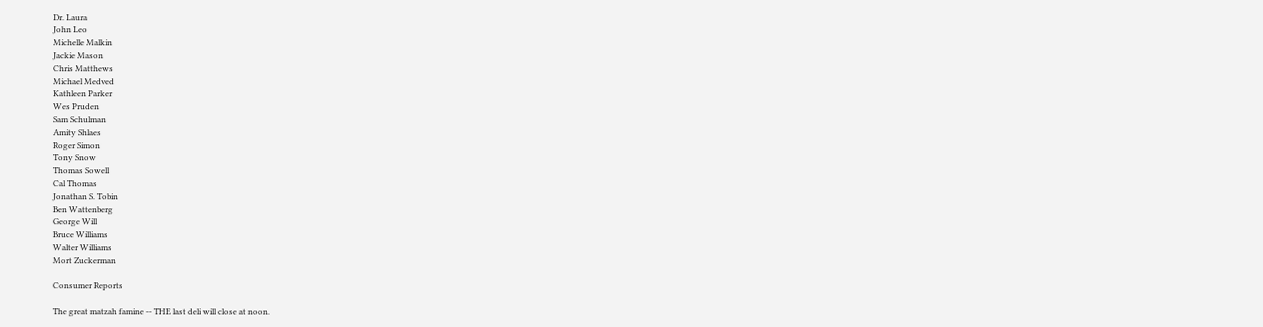Dr. Laura
John Leo
Michelle Malkin
Jackie Mason
Chris Matthews
Michael Medved
Kathleen Parker
Wes Pruden
Sam Schulman
Amity Shlaes
Roger Simon
Tony Snow
Thomas Sowell
Cal Thomas
Jonathan S. Tobin
Ben Wattenberg
George Will
Bruce Williams
Walter Williams
Mort Zuckerman

Consumer Reports

The great matzah famine -- THE last deli will close at noon.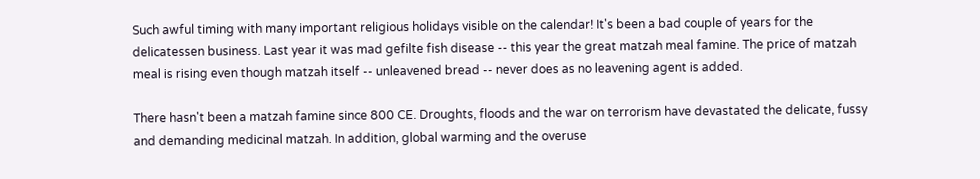Such awful timing with many important religious holidays visible on the calendar! It's been a bad couple of years for the delicatessen business. Last year it was mad gefilte fish disease -- this year the great matzah meal famine. The price of matzah meal is rising even though matzah itself -- unleavened bread -- never does as no leavening agent is added.

There hasn't been a matzah famine since 800 CE. Droughts, floods and the war on terrorism have devastated the delicate, fussy and demanding medicinal matzah. In addition, global warming and the overuse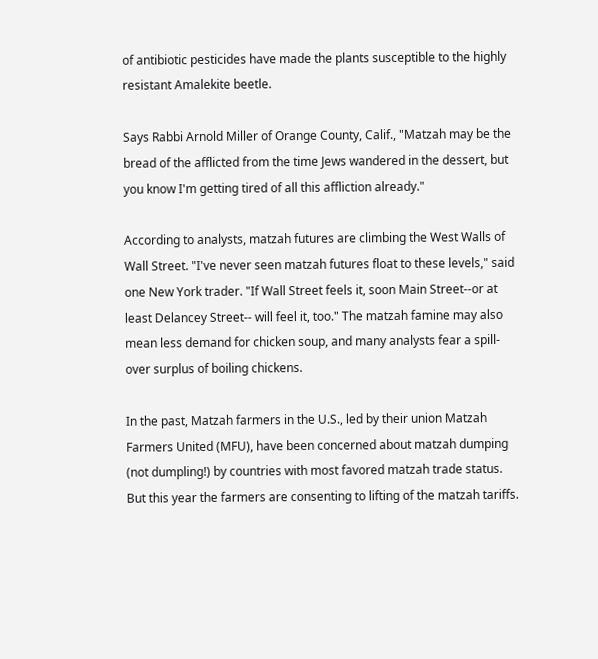of antibiotic pesticides have made the plants susceptible to the highly resistant Amalekite beetle.

Says Rabbi Arnold Miller of Orange County, Calif., "Matzah may be the bread of the afflicted from the time Jews wandered in the dessert, but you know I'm getting tired of all this affliction already."

According to analysts, matzah futures are climbing the West Walls of Wall Street. "I've never seen matzah futures float to these levels," said one New York trader. "If Wall Street feels it, soon Main Street--or at least Delancey Street-- will feel it, too." The matzah famine may also mean less demand for chicken soup, and many analysts fear a spill-over surplus of boiling chickens.

In the past, Matzah farmers in the U.S., led by their union Matzah Farmers United (MFU), have been concerned about matzah dumping (not dumpling!) by countries with most favored matzah trade status. But this year the farmers are consenting to lifting of the matzah tariffs.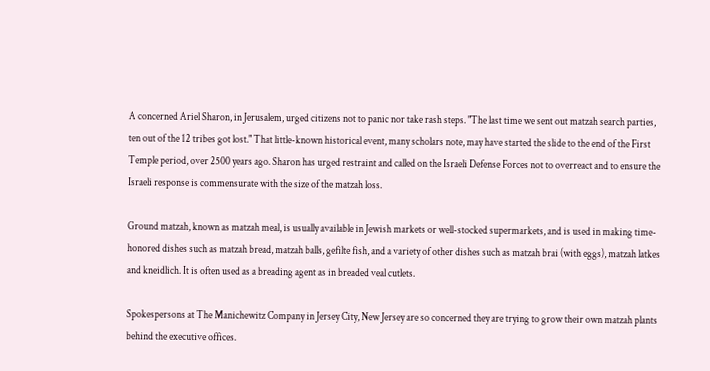A concerned Ariel Sharon, in Jerusalem, urged citizens not to panic nor take rash steps. "The last time we sent out matzah search parties, ten out of the 12 tribes got lost." That little-known historical event, many scholars note, may have started the slide to the end of the First Temple period, over 2500 years ago. Sharon has urged restraint and called on the Israeli Defense Forces not to overreact and to ensure the Israeli response is commensurate with the size of the matzah loss.

Ground matzah, known as matzah meal, is usually available in Jewish markets or well-stocked supermarkets, and is used in making time-honored dishes such as matzah bread, matzah balls, gefilte fish, and a variety of other dishes such as matzah brai (with eggs), matzah latkes and kneidlich. It is often used as a breading agent as in breaded veal cutlets.

Spokespersons at The Manichewitz Company in Jersey City, New Jersey are so concerned they are trying to grow their own matzah plants behind the executive offices.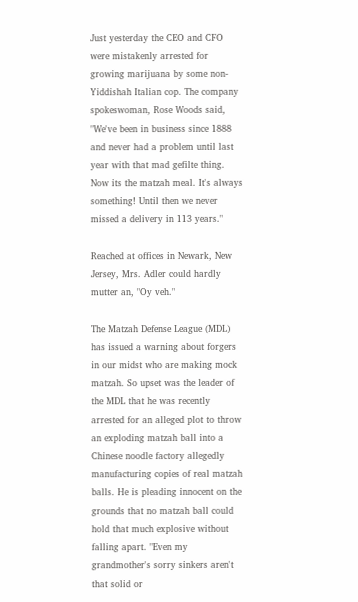Just yesterday the CEO and CFO were mistakenly arrested for growing marijuana by some non-Yiddishah Italian cop. The company spokeswoman, Rose Woods said, "We've been in business since 1888 and never had a problem until last year with that mad gefilte thing. Now its the matzah meal. It's always something! Until then we never missed a delivery in 113 years."

Reached at offices in Newark, New Jersey, Mrs. Adler could hardly mutter an, "Oy veh."

The Matzah Defense League (MDL) has issued a warning about forgers in our midst who are making mock matzah. So upset was the leader of the MDL that he was recently arrested for an alleged plot to throw an exploding matzah ball into a Chinese noodle factory allegedly manufacturing copies of real matzah balls. He is pleading innocent on the grounds that no matzah ball could hold that much explosive without falling apart. "Even my grandmother's sorry sinkers aren't that solid or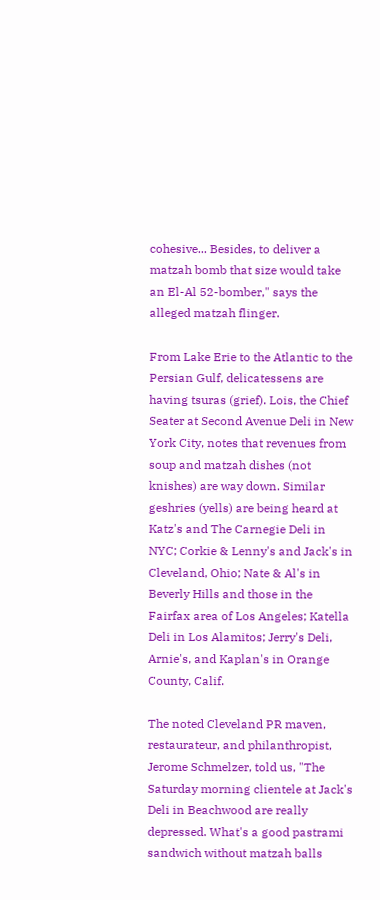cohesive... Besides, to deliver a matzah bomb that size would take an El-Al 52-bomber," says the alleged matzah flinger.

From Lake Erie to the Atlantic to the Persian Gulf, delicatessens are having tsuras (grief). Lois, the Chief Seater at Second Avenue Deli in New York City, notes that revenues from soup and matzah dishes (not knishes) are way down. Similar geshries (yells) are being heard at Katz's and The Carnegie Deli in NYC; Corkie & Lenny's and Jack's in Cleveland, Ohio; Nate & Al's in Beverly Hills and those in the Fairfax area of Los Angeles; Katella Deli in Los Alamitos; Jerry's Deli, Arnie's, and Kaplan's in Orange County, Calif.

The noted Cleveland PR maven, restaurateur, and philanthropist, Jerome Schmelzer, told us, "The Saturday morning clientele at Jack's Deli in Beachwood are really depressed. What's a good pastrami sandwich without matzah balls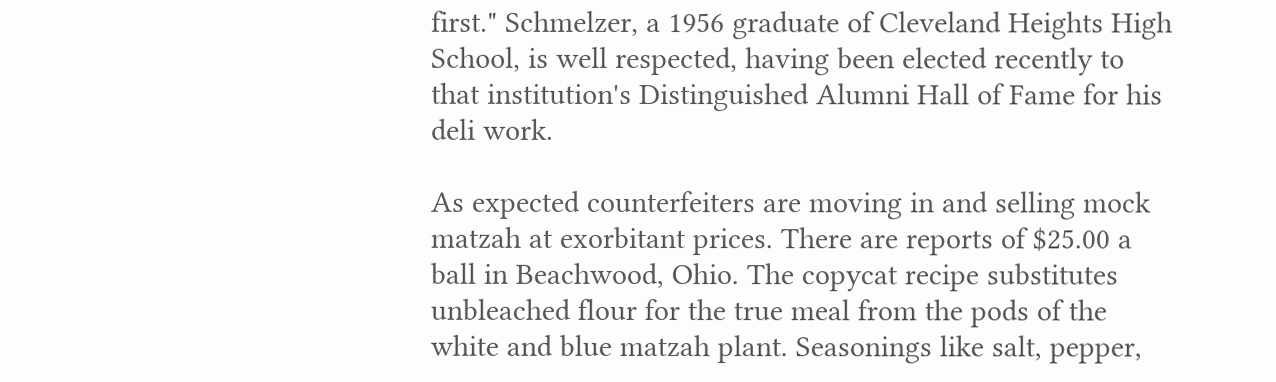first." Schmelzer, a 1956 graduate of Cleveland Heights High School, is well respected, having been elected recently to that institution's Distinguished Alumni Hall of Fame for his deli work.

As expected counterfeiters are moving in and selling mock matzah at exorbitant prices. There are reports of $25.00 a ball in Beachwood, Ohio. The copycat recipe substitutes unbleached flour for the true meal from the pods of the white and blue matzah plant. Seasonings like salt, pepper,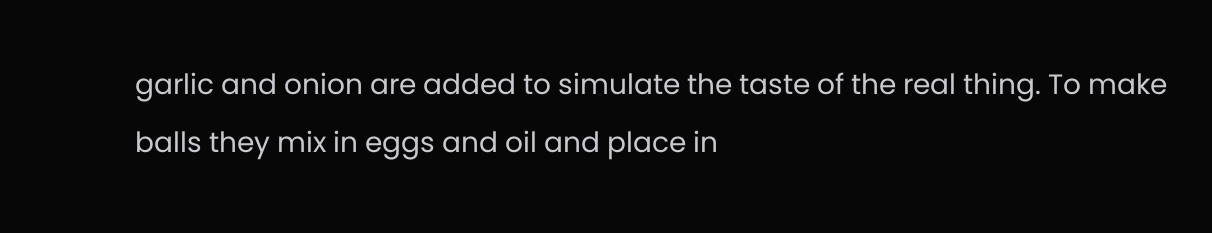garlic and onion are added to simulate the taste of the real thing. To make balls they mix in eggs and oil and place in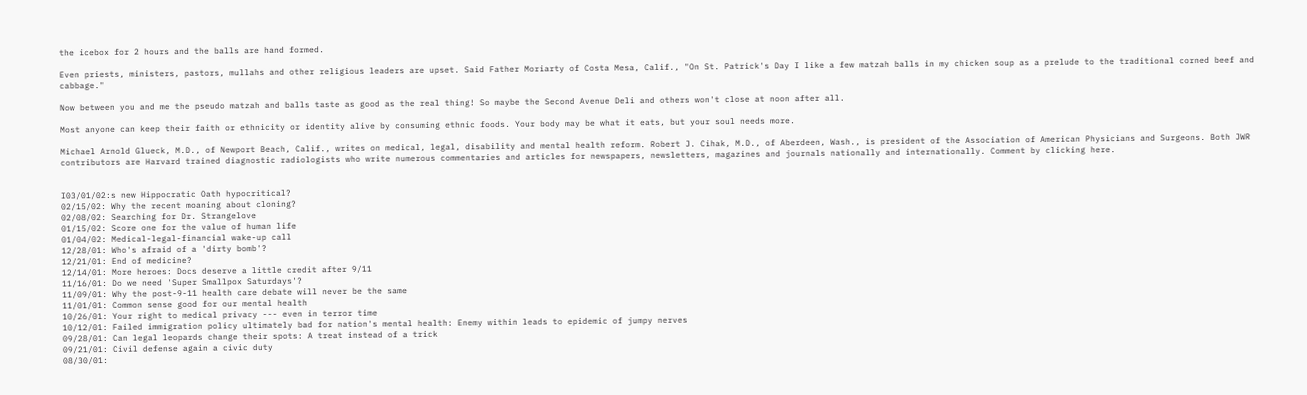the icebox for 2 hours and the balls are hand formed.

Even priests, ministers, pastors, mullahs and other religious leaders are upset. Said Father Moriarty of Costa Mesa, Calif., "On St. Patrick's Day I like a few matzah balls in my chicken soup as a prelude to the traditional corned beef and cabbage."

Now between you and me the pseudo matzah and balls taste as good as the real thing! So maybe the Second Avenue Deli and others won't close at noon after all.

Most anyone can keep their faith or ethnicity or identity alive by consuming ethnic foods. Your body may be what it eats, but your soul needs more.

Michael Arnold Glueck, M.D., of Newport Beach, Calif., writes on medical, legal, disability and mental health reform. Robert J. Cihak, M.D., of Aberdeen, Wash., is president of the Association of American Physicians and Surgeons. Both JWR contributors are Harvard trained diagnostic radiologists who write numerous commentaries and articles for newspapers, newsletters, magazines and journals nationally and internationally. Comment by clicking here.


I03/01/02:s new Hippocratic Oath hypocritical?
02/15/02: Why the recent moaning about cloning?
02/08/02: Searching for Dr. Strangelove
01/15/02: Score one for the value of human life
01/04/02: Medical-legal-financial wake-up call
12/28/01: Who's afraid of a 'dirty bomb'?
12/21/01: End of medicine?
12/14/01: More heroes: Docs deserve a little credit after 9/11
11/16/01: Do we need 'Super Smallpox Saturdays'?
11/09/01: Why the post-9-11 health care debate will never be the same
11/01/01: Common sense good for our mental health
10/26/01: Your right to medical privacy --- even in terror time
10/12/01: Failed immigration policy ultimately bad for nation's mental health: Enemy within leads to epidemic of jumpy nerves
09/28/01: Can legal leopards change their spots: A treat instead of a trick
09/21/01: Civil defense again a civic duty
08/30/01: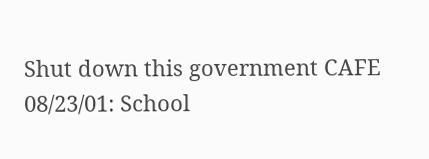Shut down this government CAFE
08/23/01: School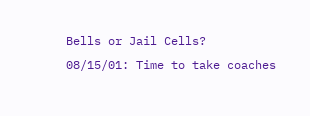Bells or Jail Cells?
08/15/01: Time to take coaches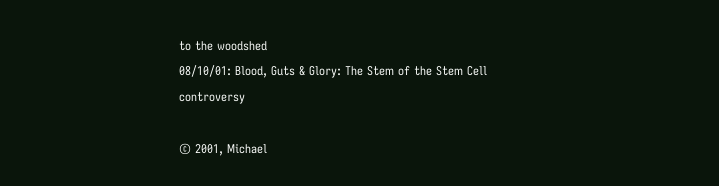to the woodshed
08/10/01: Blood, Guts & Glory: The Stem of the Stem Cell controversy

© 2001, Michael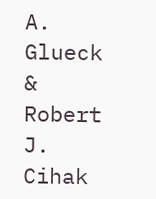A. Glueck & Robert J. Cihak